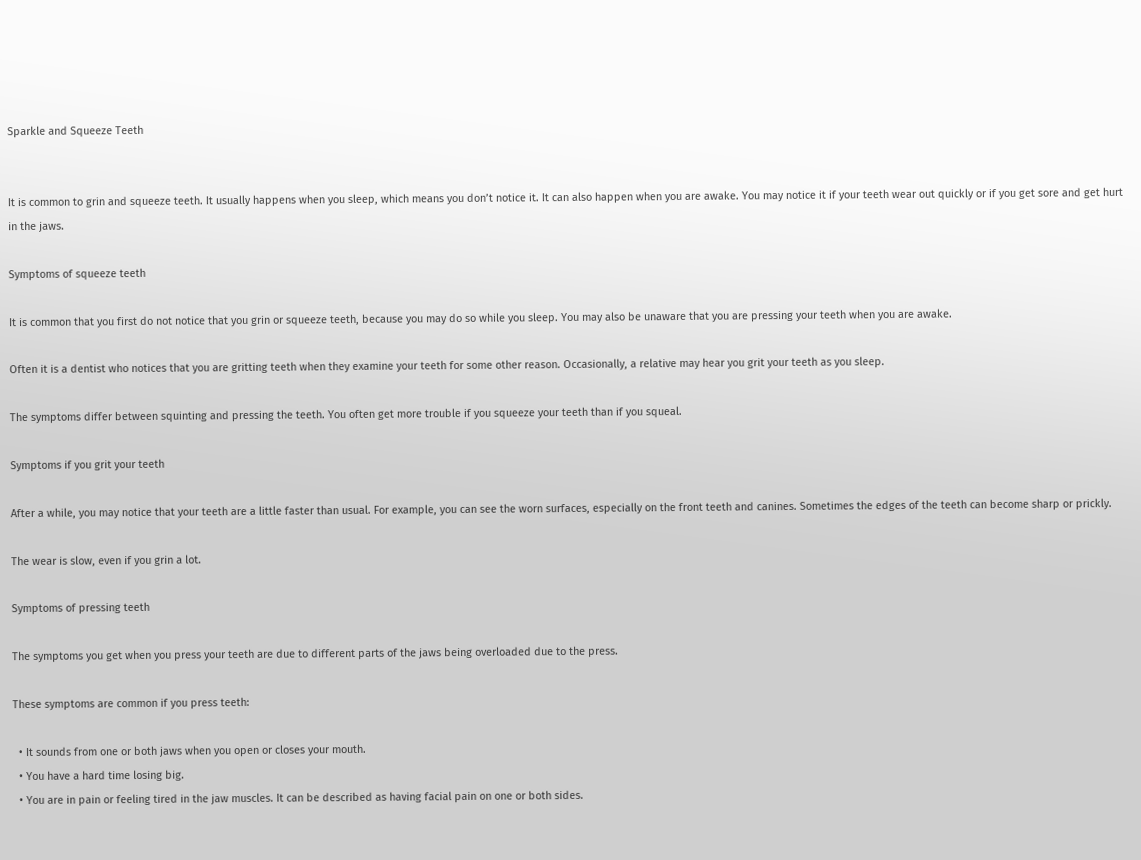Sparkle and Squeeze Teeth


It is common to grin and squeeze teeth. It usually happens when you sleep, which means you don’t notice it. It can also happen when you are awake. You may notice it if your teeth wear out quickly or if you get sore and get hurt in the jaws.

Symptoms of squeeze teeth

It is common that you first do not notice that you grin or squeeze teeth, because you may do so while you sleep. You may also be unaware that you are pressing your teeth when you are awake.

Often it is a dentist who notices that you are gritting teeth when they examine your teeth for some other reason. Occasionally, a relative may hear you grit your teeth as you sleep.

The symptoms differ between squinting and pressing the teeth. You often get more trouble if you squeeze your teeth than if you squeal.

Symptoms if you grit your teeth

After a while, you may notice that your teeth are a little faster than usual. For example, you can see the worn surfaces, especially on the front teeth and canines. Sometimes the edges of the teeth can become sharp or prickly.

The wear is slow, even if you grin a lot.

Symptoms of pressing teeth

The symptoms you get when you press your teeth are due to different parts of the jaws being overloaded due to the press.

These symptoms are common if you press teeth:

  • It sounds from one or both jaws when you open or closes your mouth.
  • You have a hard time losing big.
  • You are in pain or feeling tired in the jaw muscles. It can be described as having facial pain on one or both sides.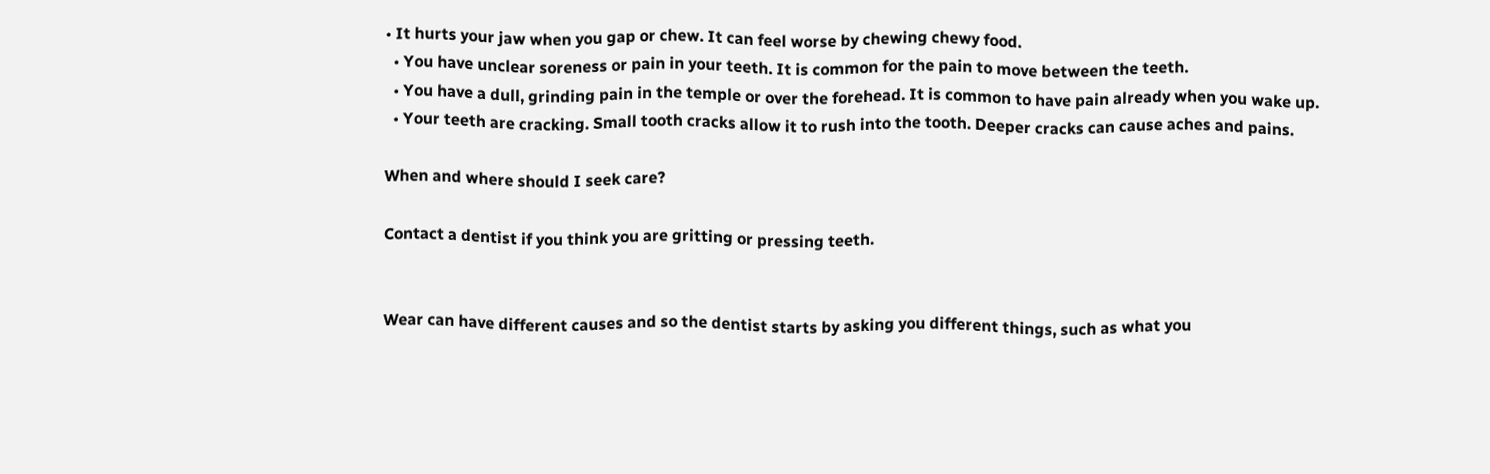• It hurts your jaw when you gap or chew. It can feel worse by chewing chewy food.
  • You have unclear soreness or pain in your teeth. It is common for the pain to move between the teeth.
  • You have a dull, grinding pain in the temple or over the forehead. It is common to have pain already when you wake up.
  • Your teeth are cracking. Small tooth cracks allow it to rush into the tooth. Deeper cracks can cause aches and pains.

When and where should I seek care?

Contact a dentist if you think you are gritting or pressing teeth.


Wear can have different causes and so the dentist starts by asking you different things, such as what you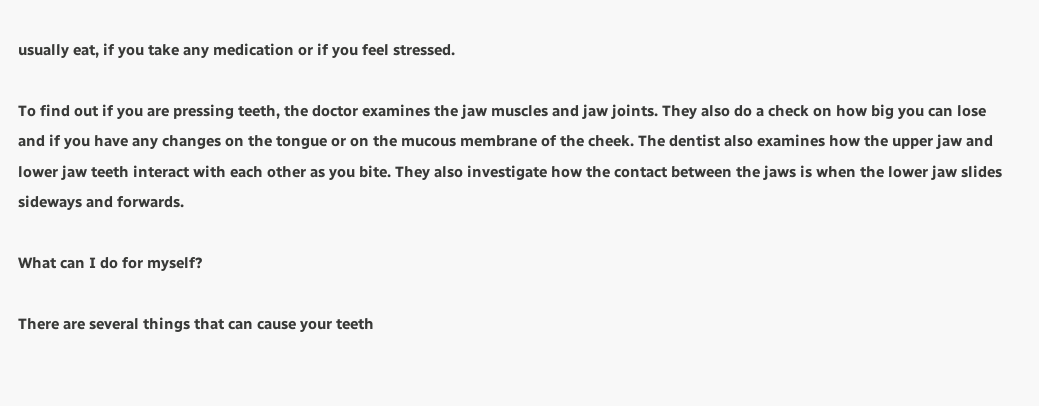usually eat, if you take any medication or if you feel stressed.

To find out if you are pressing teeth, the doctor examines the jaw muscles and jaw joints. They also do a check on how big you can lose and if you have any changes on the tongue or on the mucous membrane of the cheek. The dentist also examines how the upper jaw and lower jaw teeth interact with each other as you bite. They also investigate how the contact between the jaws is when the lower jaw slides sideways and forwards.

What can I do for myself?

There are several things that can cause your teeth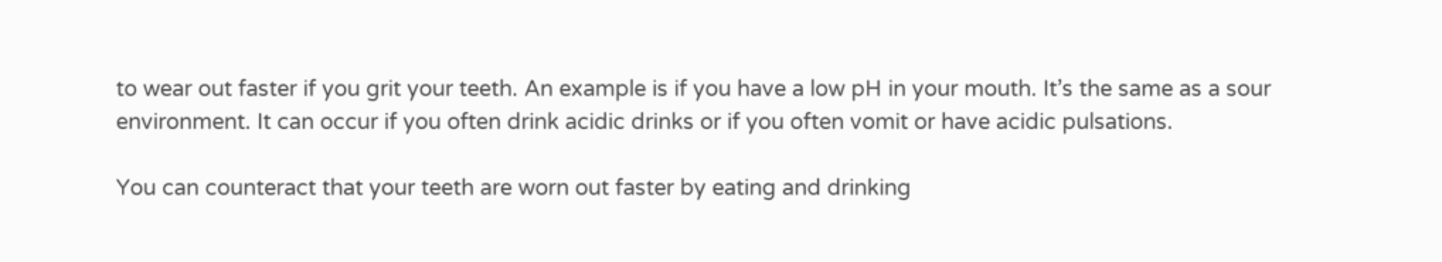to wear out faster if you grit your teeth. An example is if you have a low pH in your mouth. It’s the same as a sour environment. It can occur if you often drink acidic drinks or if you often vomit or have acidic pulsations.

You can counteract that your teeth are worn out faster by eating and drinking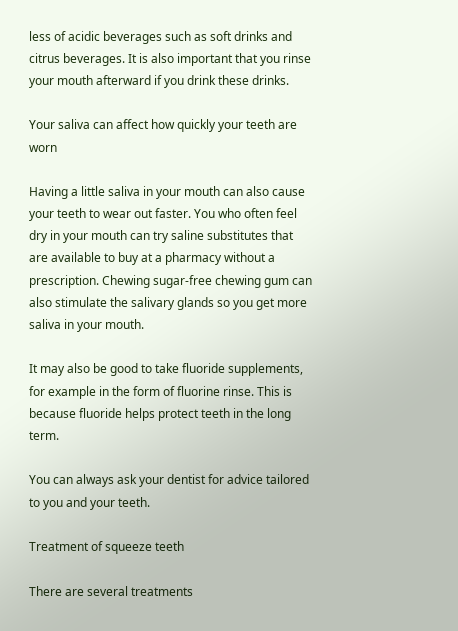less of acidic beverages such as soft drinks and citrus beverages. It is also important that you rinse your mouth afterward if you drink these drinks.

Your saliva can affect how quickly your teeth are worn

Having a little saliva in your mouth can also cause your teeth to wear out faster. You who often feel dry in your mouth can try saline substitutes that are available to buy at a pharmacy without a prescription. Chewing sugar-free chewing gum can also stimulate the salivary glands so you get more saliva in your mouth.

It may also be good to take fluoride supplements, for example in the form of fluorine rinse. This is because fluoride helps protect teeth in the long term.

You can always ask your dentist for advice tailored to you and your teeth.

Treatment of squeeze teeth

There are several treatments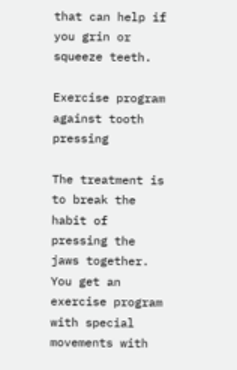that can help if you grin or squeeze teeth.

Exercise program against tooth pressing

The treatment is to break the habit of pressing the jaws together. You get an exercise program with special movements with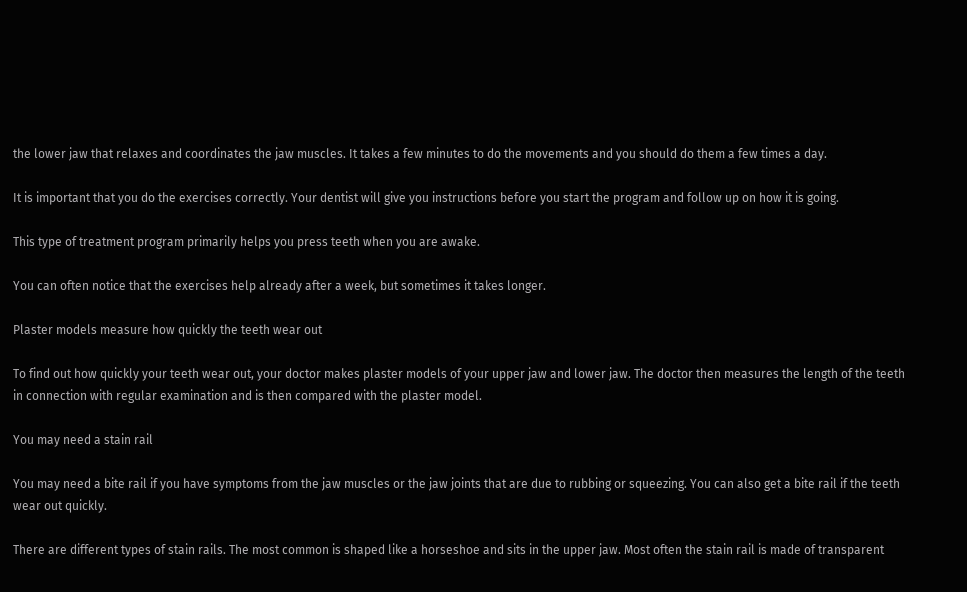the lower jaw that relaxes and coordinates the jaw muscles. It takes a few minutes to do the movements and you should do them a few times a day.

It is important that you do the exercises correctly. Your dentist will give you instructions before you start the program and follow up on how it is going.

This type of treatment program primarily helps you press teeth when you are awake.

You can often notice that the exercises help already after a week, but sometimes it takes longer.

Plaster models measure how quickly the teeth wear out

To find out how quickly your teeth wear out, your doctor makes plaster models of your upper jaw and lower jaw. The doctor then measures the length of the teeth in connection with regular examination and is then compared with the plaster model.

You may need a stain rail

You may need a bite rail if you have symptoms from the jaw muscles or the jaw joints that are due to rubbing or squeezing. You can also get a bite rail if the teeth wear out quickly.

There are different types of stain rails. The most common is shaped like a horseshoe and sits in the upper jaw. Most often the stain rail is made of transparent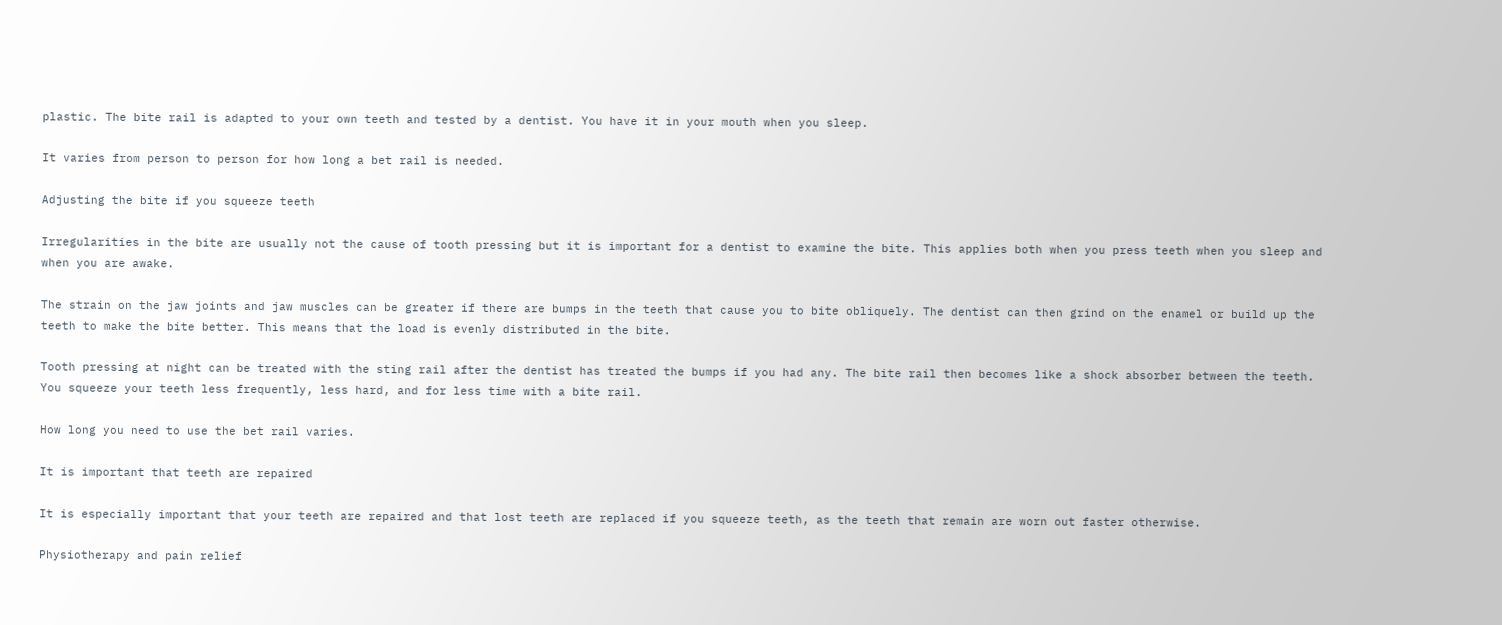plastic. The bite rail is adapted to your own teeth and tested by a dentist. You have it in your mouth when you sleep.

It varies from person to person for how long a bet rail is needed.

Adjusting the bite if you squeeze teeth

Irregularities in the bite are usually not the cause of tooth pressing but it is important for a dentist to examine the bite. This applies both when you press teeth when you sleep and when you are awake.

The strain on the jaw joints and jaw muscles can be greater if there are bumps in the teeth that cause you to bite obliquely. The dentist can then grind on the enamel or build up the teeth to make the bite better. This means that the load is evenly distributed in the bite.

Tooth pressing at night can be treated with the sting rail after the dentist has treated the bumps if you had any. The bite rail then becomes like a shock absorber between the teeth. You squeeze your teeth less frequently, less hard, and for less time with a bite rail.

How long you need to use the bet rail varies.

It is important that teeth are repaired

It is especially important that your teeth are repaired and that lost teeth are replaced if you squeeze teeth, as the teeth that remain are worn out faster otherwise.

Physiotherapy and pain relief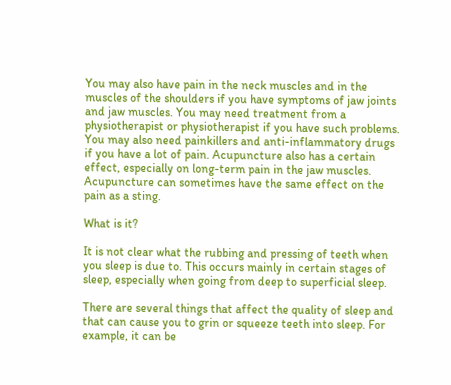You may also have pain in the neck muscles and in the muscles of the shoulders if you have symptoms of jaw joints and jaw muscles. You may need treatment from a physiotherapist or physiotherapist if you have such problems. You may also need painkillers and anti-inflammatory drugs if you have a lot of pain. Acupuncture also has a certain effect, especially on long-term pain in the jaw muscles. Acupuncture can sometimes have the same effect on the pain as a sting.

What is it?

It is not clear what the rubbing and pressing of teeth when you sleep is due to. This occurs mainly in certain stages of sleep, especially when going from deep to superficial sleep.

There are several things that affect the quality of sleep and that can cause you to grin or squeeze teeth into sleep. For example, it can be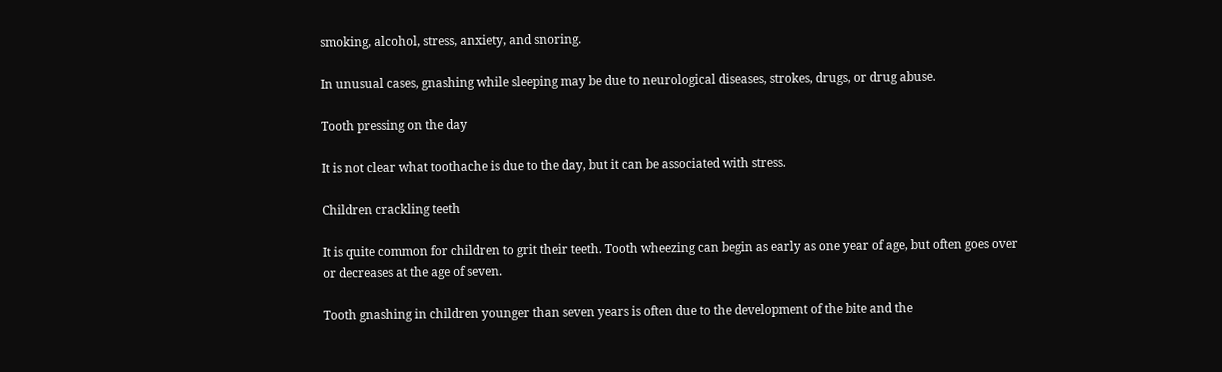smoking, alcohol, stress, anxiety, and snoring.

In unusual cases, gnashing while sleeping may be due to neurological diseases, strokes, drugs, or drug abuse.

Tooth pressing on the day

It is not clear what toothache is due to the day, but it can be associated with stress.

Children crackling teeth

It is quite common for children to grit their teeth. Tooth wheezing can begin as early as one year of age, but often goes over or decreases at the age of seven.

Tooth gnashing in children younger than seven years is often due to the development of the bite and the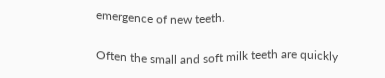emergence of new teeth.

Often the small and soft milk teeth are quickly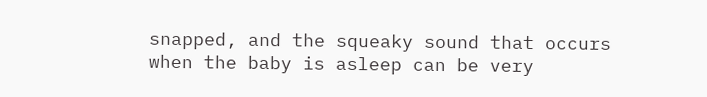snapped, and the squeaky sound that occurs when the baby is asleep can be very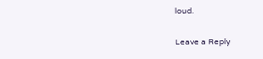loud.

Leave a Reply